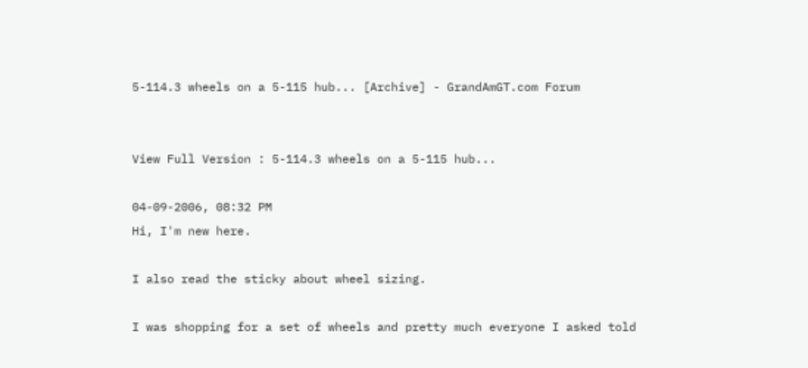5-114.3 wheels on a 5-115 hub... [Archive] - GrandAmGT.com Forum


View Full Version : 5-114.3 wheels on a 5-115 hub...

04-09-2006, 08:32 PM
Hi, I'm new here.

I also read the sticky about wheel sizing.

I was shopping for a set of wheels and pretty much everyone I asked told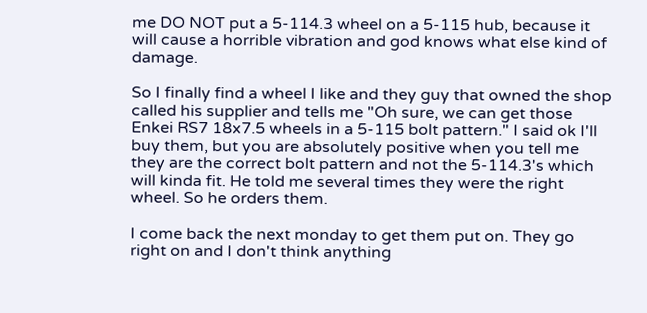me DO NOT put a 5-114.3 wheel on a 5-115 hub, because it will cause a horrible vibration and god knows what else kind of damage.

So I finally find a wheel I like and they guy that owned the shop called his supplier and tells me "Oh sure, we can get those Enkei RS7 18x7.5 wheels in a 5-115 bolt pattern." I said ok I'll buy them, but you are absolutely positive when you tell me they are the correct bolt pattern and not the 5-114.3's which will kinda fit. He told me several times they were the right wheel. So he orders them.

I come back the next monday to get them put on. They go right on and I don't think anything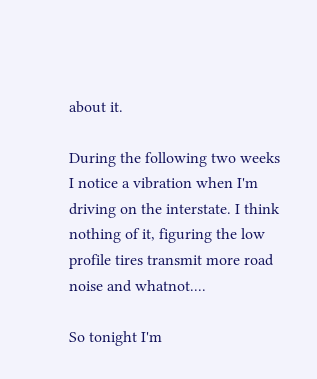about it.

During the following two weeks I notice a vibration when I'm driving on the interstate. I think nothing of it, figuring the low profile tires transmit more road noise and whatnot....

So tonight I'm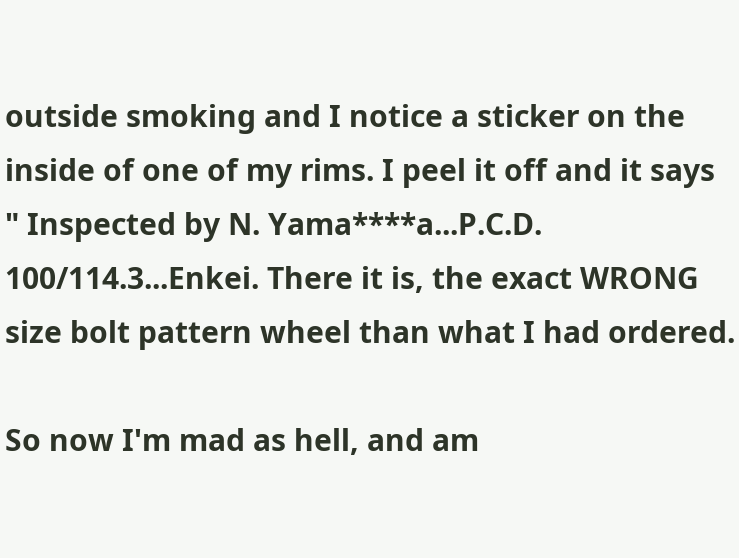outside smoking and I notice a sticker on the inside of one of my rims. I peel it off and it says " Inspected by N. Yama****a...P.C.D. 100/114.3...Enkei. There it is, the exact WRONG size bolt pattern wheel than what I had ordered.

So now I'm mad as hell, and am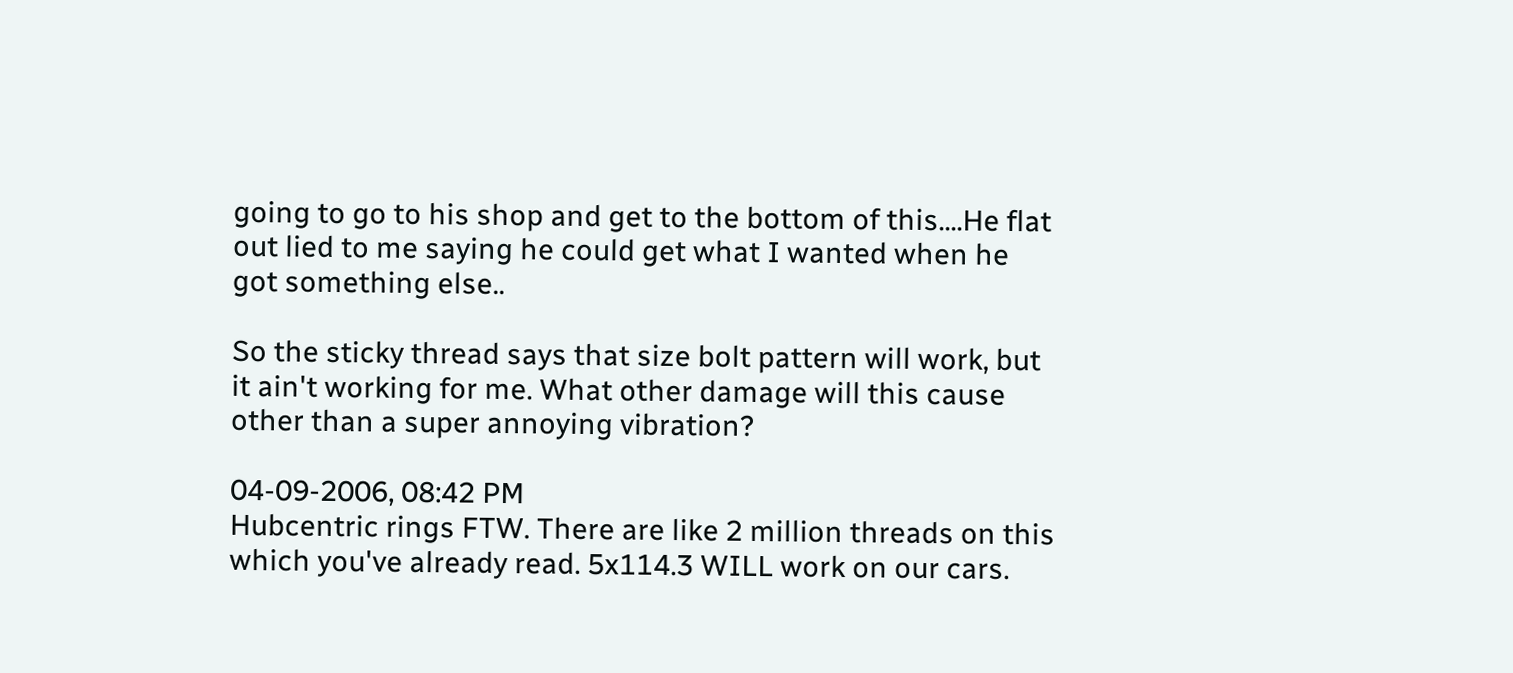going to go to his shop and get to the bottom of this....He flat out lied to me saying he could get what I wanted when he got something else..

So the sticky thread says that size bolt pattern will work, but it ain't working for me. What other damage will this cause other than a super annoying vibration?

04-09-2006, 08:42 PM
Hubcentric rings FTW. There are like 2 million threads on this which you've already read. 5x114.3 WILL work on our cars.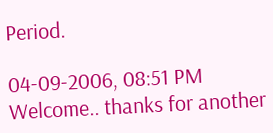Period.

04-09-2006, 08:51 PM
Welcome.. thanks for another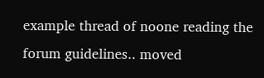example thread of noone reading the forum guidelines.. moved